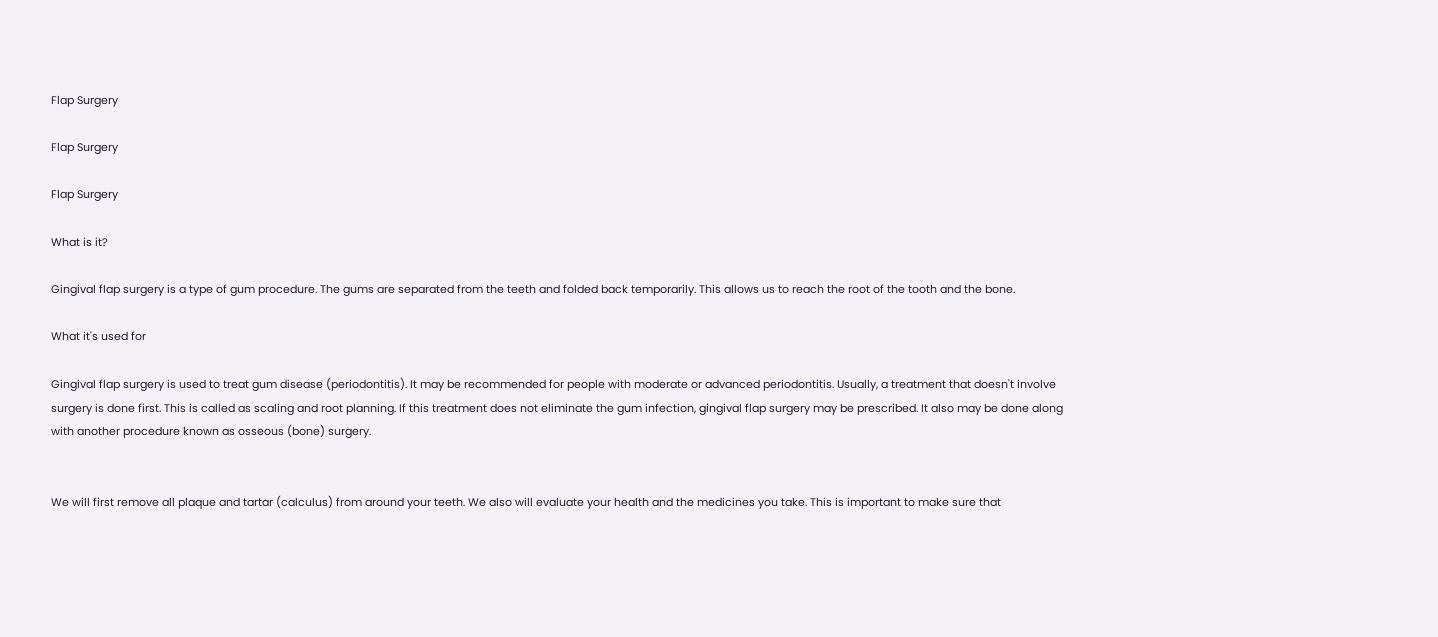Flap Surgery

Flap Surgery

Flap Surgery

What is it?

Gingival flap surgery is a type of gum procedure. The gums are separated from the teeth and folded back temporarily. This allows us to reach the root of the tooth and the bone.

What it's used for

Gingival flap surgery is used to treat gum disease (periodontitis). It may be recommended for people with moderate or advanced periodontitis. Usually, a treatment that doesn't involve surgery is done first. This is called as scaling and root planning. If this treatment does not eliminate the gum infection, gingival flap surgery may be prescribed. It also may be done along with another procedure known as osseous (bone) surgery.


We will first remove all plaque and tartar (calculus) from around your teeth. We also will evaluate your health and the medicines you take. This is important to make sure that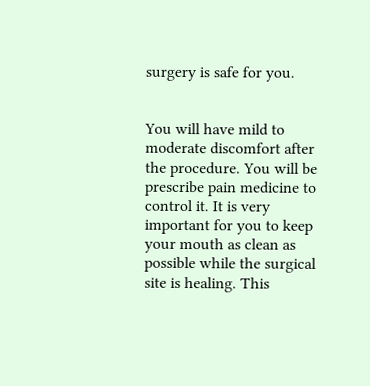surgery is safe for you.


You will have mild to moderate discomfort after the procedure. You will be prescribe pain medicine to control it. It is very important for you to keep your mouth as clean as possible while the surgical site is healing. This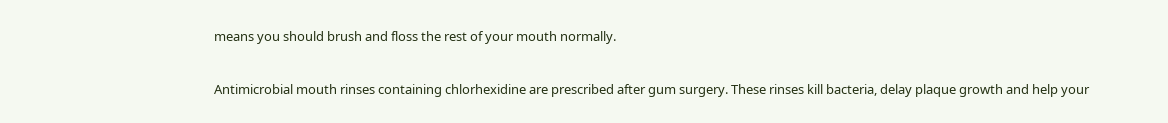means you should brush and floss the rest of your mouth normally.

Antimicrobial mouth rinses containing chlorhexidine are prescribed after gum surgery. These rinses kill bacteria, delay plaque growth and help your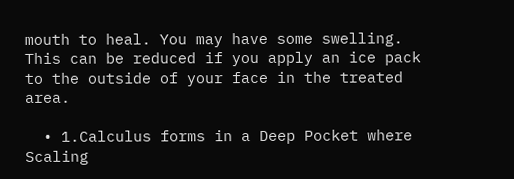mouth to heal. You may have some swelling. This can be reduced if you apply an ice pack to the outside of your face in the treated area.

  • 1.Calculus forms in a Deep Pocket where Scaling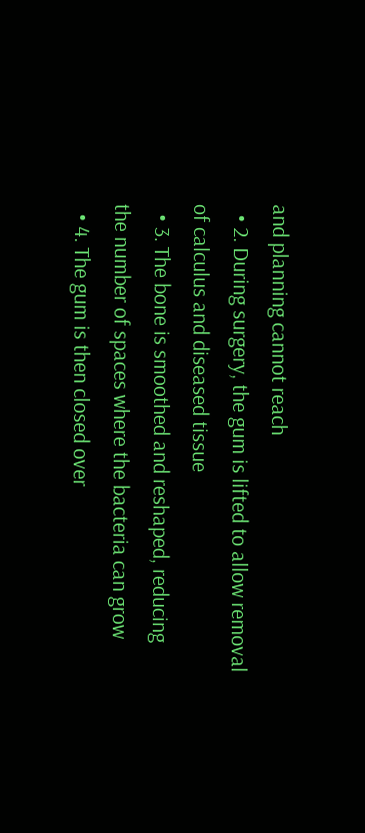and planning cannot reach
  • 2. During surgery, the gum is lifted to allow removal of calculus and diseased tissue
  • 3. The bone is smoothed and reshaped, reducing the number of spaces where the bacteria can grow
  • 4. The gum is then closed over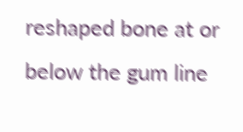reshaped bone at or below the gum line